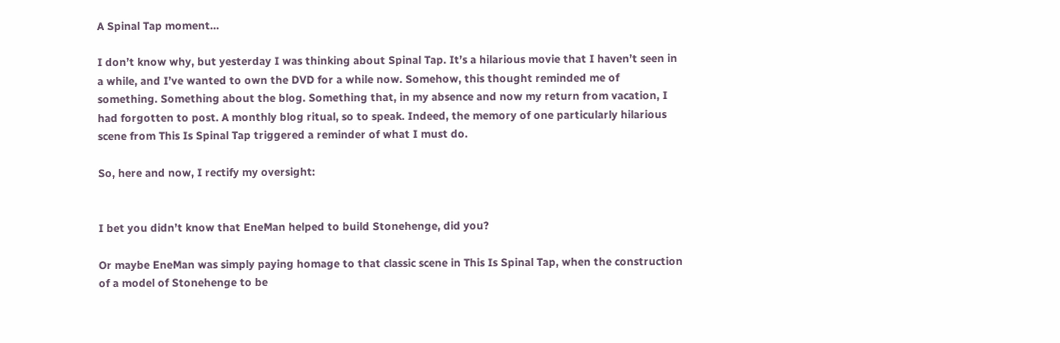A Spinal Tap moment…

I don’t know why, but yesterday I was thinking about Spinal Tap. It’s a hilarious movie that I haven’t seen in a while, and I’ve wanted to own the DVD for a while now. Somehow, this thought reminded me of something. Something about the blog. Something that, in my absence and now my return from vacation, I had forgotten to post. A monthly blog ritual, so to speak. Indeed, the memory of one particularly hilarious scene from This Is Spinal Tap triggered a reminder of what I must do.

So, here and now, I rectify my oversight:


I bet you didn’t know that EneMan helped to build Stonehenge, did you?

Or maybe EneMan was simply paying homage to that classic scene in This Is Spinal Tap, when the construction of a model of Stonehenge to be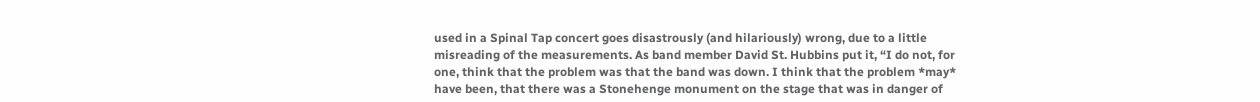used in a Spinal Tap concert goes disastrously (and hilariously) wrong, due to a little misreading of the measurements. As band member David St. Hubbins put it, “I do not, for one, think that the problem was that the band was down. I think that the problem *may* have been, that there was a Stonehenge monument on the stage that was in danger of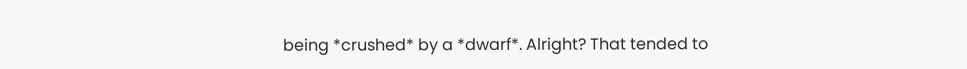being *crushed* by a *dwarf*. Alright? That tended to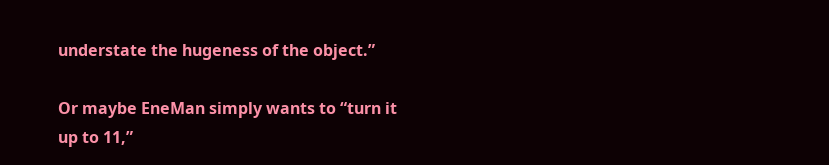understate the hugeness of the object.”

Or maybe EneMan simply wants to “turn it up to 11,”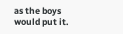as the boys would put it.